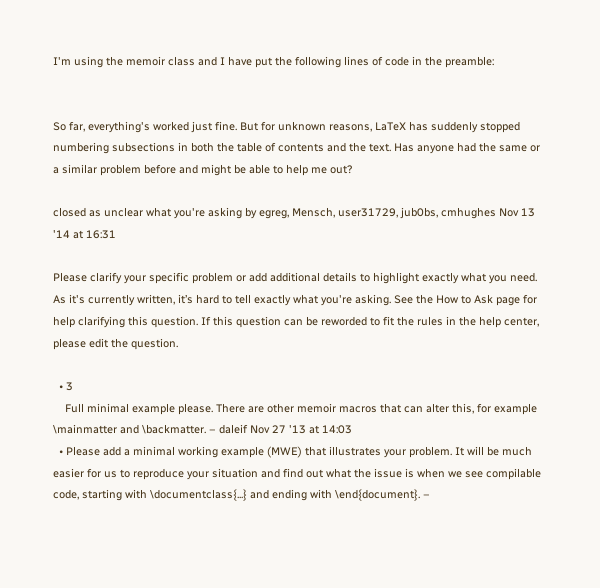I'm using the memoir class and I have put the following lines of code in the preamble:


So far, everything's worked just fine. But for unknown reasons, LaTeX has suddenly stopped numbering subsections in both the table of contents and the text. Has anyone had the same or a similar problem before and might be able to help me out?

closed as unclear what you're asking by egreg, Mensch, user31729, jub0bs, cmhughes Nov 13 '14 at 16:31

Please clarify your specific problem or add additional details to highlight exactly what you need. As it's currently written, it’s hard to tell exactly what you're asking. See the How to Ask page for help clarifying this question. If this question can be reworded to fit the rules in the help center, please edit the question.

  • 3
    Full minimal example please. There are other memoir macros that can alter this, for example \mainmatter and \backmatter. – daleif Nov 27 '13 at 14:03
  • Please add a minimal working example (MWE) that illustrates your problem. It will be much easier for us to reproduce your situation and find out what the issue is when we see compilable code, starting with \documentclass{...} and ending with \end{document}. –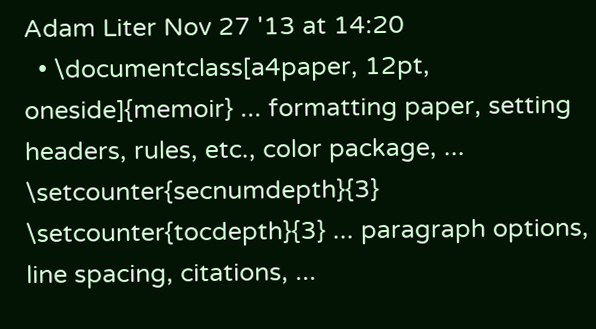Adam Liter Nov 27 '13 at 14:20
  • \documentclass[a4paper, 12pt, oneside]{memoir} ... formatting paper, setting headers, rules, etc., color package, ... \setcounter{secnumdepth}{3} \setcounter{tocdepth}{3} ... paragraph options, line spacing, citations, ...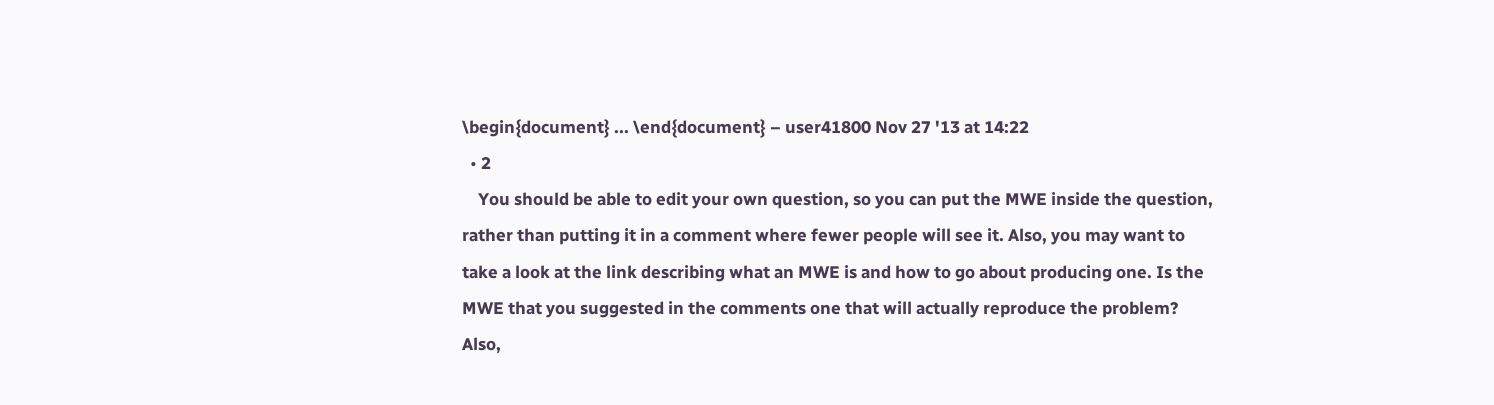\begin{document} ... \end{document} – user41800 Nov 27 '13 at 14:22
  • 2
    You should be able to edit your own question, so you can put the MWE inside the question, rather than putting it in a comment where fewer people will see it. Also, you may want to take a look at the link describing what an MWE is and how to go about producing one. Is the MWE that you suggested in the comments one that will actually reproduce the problem? Also,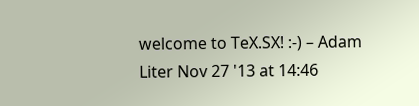welcome to TeX.SX! :-) – Adam Liter Nov 27 '13 at 14:46